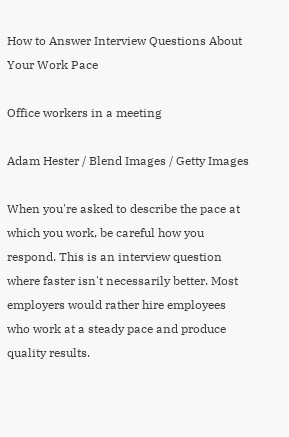How to Answer Interview Questions About Your Work Pace

Office workers in a meeting

Adam Hester / Blend Images / Getty Images

When you're asked to describe the pace at which you work, be careful how you respond. This is an interview question where faster isn't necessarily better. Most employers would rather hire employees who work at a steady pace and produce quality results.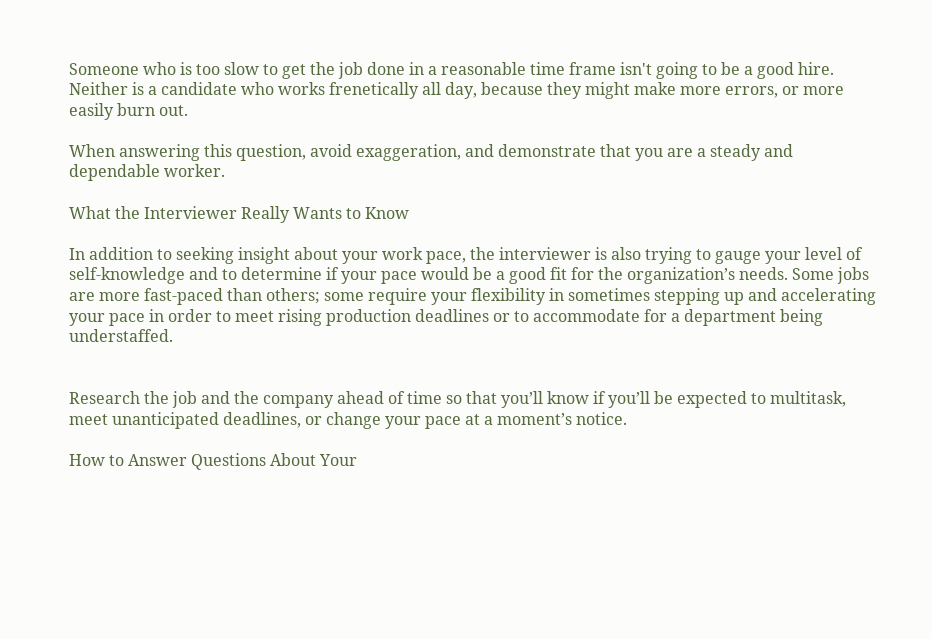Someone who is too slow to get the job done in a reasonable time frame isn't going to be a good hire. Neither is a candidate who works frenetically all day, because they might make more errors, or more easily burn out.

When answering this question, avoid exaggeration, and demonstrate that you are a steady and dependable worker.

What the Interviewer Really Wants to Know

In addition to seeking insight about your work pace, the interviewer is also trying to gauge your level of self-knowledge and to determine if your pace would be a good fit for the organization’s needs. Some jobs are more fast-paced than others; some require your flexibility in sometimes stepping up and accelerating your pace in order to meet rising production deadlines or to accommodate for a department being understaffed.


Research the job and the company ahead of time so that you’ll know if you’ll be expected to multitask, meet unanticipated deadlines, or change your pace at a moment’s notice.

How to Answer Questions About Your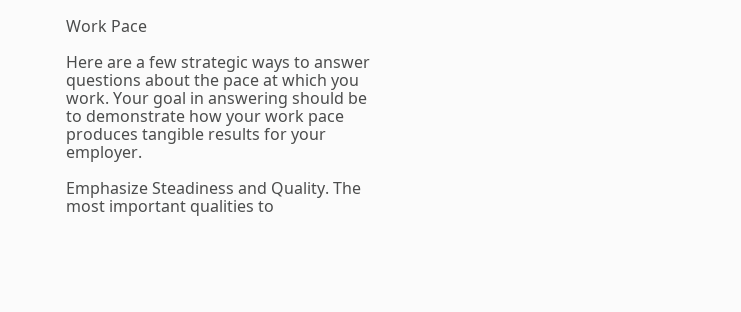Work Pace

Here are a few strategic ways to answer questions about the pace at which you work. Your goal in answering should be to demonstrate how your work pace produces tangible results for your employer.

Emphasize Steadiness and Quality. The most important qualities to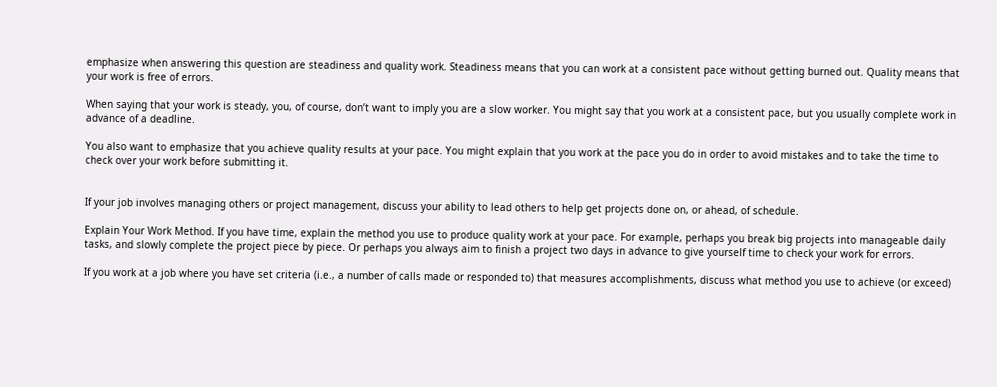emphasize when answering this question are steadiness and quality work. Steadiness means that you can work at a consistent pace without getting burned out. Quality means that your work is free of errors.

When saying that your work is steady, you, of course, don’t want to imply you are a slow worker. You might say that you work at a consistent pace, but you usually complete work in advance of a deadline.

You also want to emphasize that you achieve quality results at your pace. You might explain that you work at the pace you do in order to avoid mistakes and to take the time to check over your work before submitting it.


If your job involves managing others or project management, discuss your ability to lead others to help get projects done on, or ahead, of schedule.

Explain Your Work Method. If you have time, explain the method you use to produce quality work at your pace. For example, perhaps you break big projects into manageable daily tasks, and slowly complete the project piece by piece. Or perhaps you always aim to finish a project two days in advance to give yourself time to check your work for errors.

If you work at a job where you have set criteria (i.e., a number of calls made or responded to) that measures accomplishments, discuss what method you use to achieve (or exceed)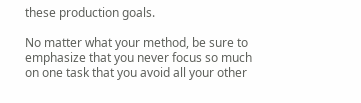these production goals.

No matter what your method, be sure to emphasize that you never focus so much on one task that you avoid all your other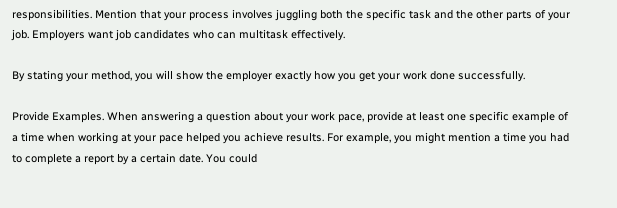responsibilities. Mention that your process involves juggling both the specific task and the other parts of your job. Employers want job candidates who can multitask effectively.

By stating your method, you will show the employer exactly how you get your work done successfully.

Provide Examples. When answering a question about your work pace, provide at least one specific example of a time when working at your pace helped you achieve results. For example, you might mention a time you had to complete a report by a certain date. You could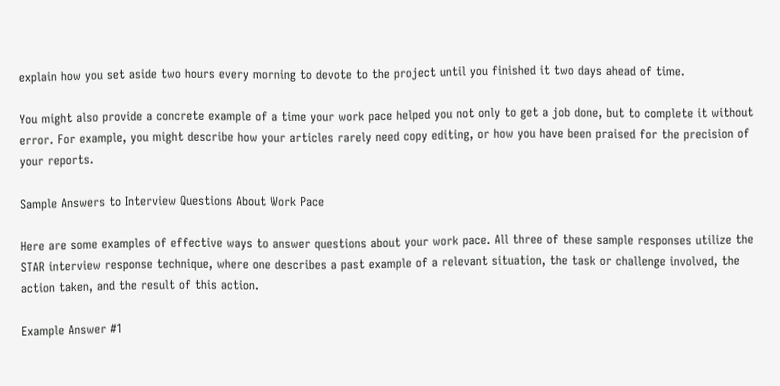explain how you set aside two hours every morning to devote to the project until you finished it two days ahead of time.

You might also provide a concrete example of a time your work pace helped you not only to get a job done, but to complete it without error. For example, you might describe how your articles rarely need copy editing, or how you have been praised for the precision of your reports.

Sample Answers to Interview Questions About Work Pace

Here are some examples of effective ways to answer questions about your work pace. All three of these sample responses utilize the STAR interview response technique, where one describes a past example of a relevant situation, the task or challenge involved, the action taken, and the result of this action.

Example Answer #1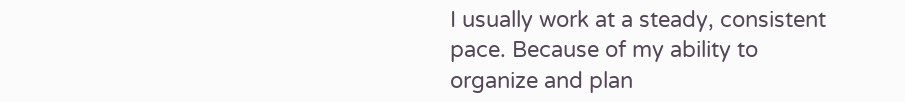I usually work at a steady, consistent pace. Because of my ability to organize and plan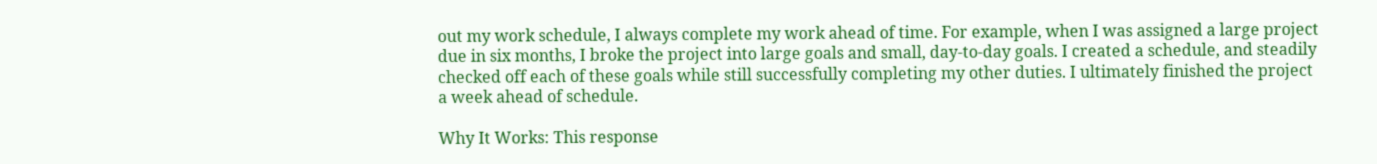out my work schedule, I always complete my work ahead of time. For example, when I was assigned a large project due in six months, I broke the project into large goals and small, day-to-day goals. I created a schedule, and steadily checked off each of these goals while still successfully completing my other duties. I ultimately finished the project a week ahead of schedule.

Why It Works: This response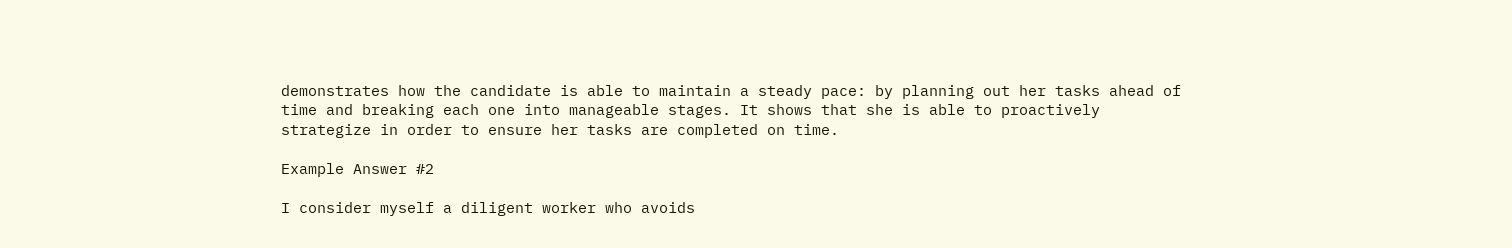demonstrates how the candidate is able to maintain a steady pace: by planning out her tasks ahead of time and breaking each one into manageable stages. It shows that she is able to proactively strategize in order to ensure her tasks are completed on time.

Example Answer #2

I consider myself a diligent worker who avoids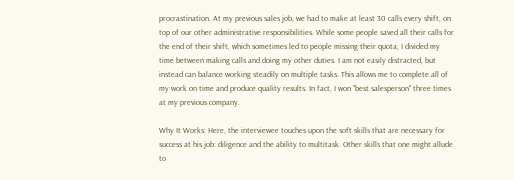procrastination. At my previous sales job, we had to make at least 30 calls every shift, on top of our other administrative responsibilities. While some people saved all their calls for the end of their shift, which sometimes led to people missing their quota, I divided my time between making calls and doing my other duties. I am not easily distracted, but instead can balance working steadily on multiple tasks. This allows me to complete all of my work on time and produce quality results. In fact, I won "best salesperson" three times at my previous company.

Why It Works: Here, the interviewee touches upon the soft skills that are necessary for success at his job: diligence and the ability to multitask. Other skills that one might allude to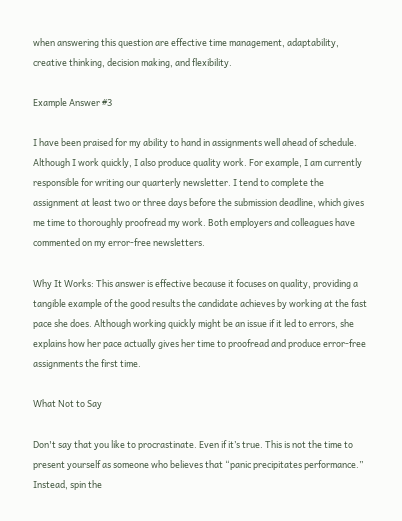when answering this question are effective time management, adaptability, creative thinking, decision making, and flexibility.

Example Answer #3

I have been praised for my ability to hand in assignments well ahead of schedule. Although I work quickly, I also produce quality work. For example, I am currently responsible for writing our quarterly newsletter. I tend to complete the assignment at least two or three days before the submission deadline, which gives me time to thoroughly proofread my work. Both employers and colleagues have commented on my error-free newsletters.

Why It Works: This answer is effective because it focuses on quality, providing a tangible example of the good results the candidate achieves by working at the fast pace she does. Although working quickly might be an issue if it led to errors, she explains how her pace actually gives her time to proofread and produce error-free assignments the first time.

What Not to Say

Don't say that you like to procrastinate. Even if it’s true. This is not the time to present yourself as someone who believes that “panic precipitates performance.” Instead, spin the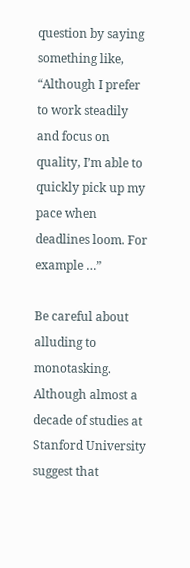question by saying something like, “Although I prefer to work steadily and focus on quality, I’m able to quickly pick up my pace when deadlines loom. For example …”

Be careful about alluding to monotasking. Although almost a decade of studies at Stanford University suggest that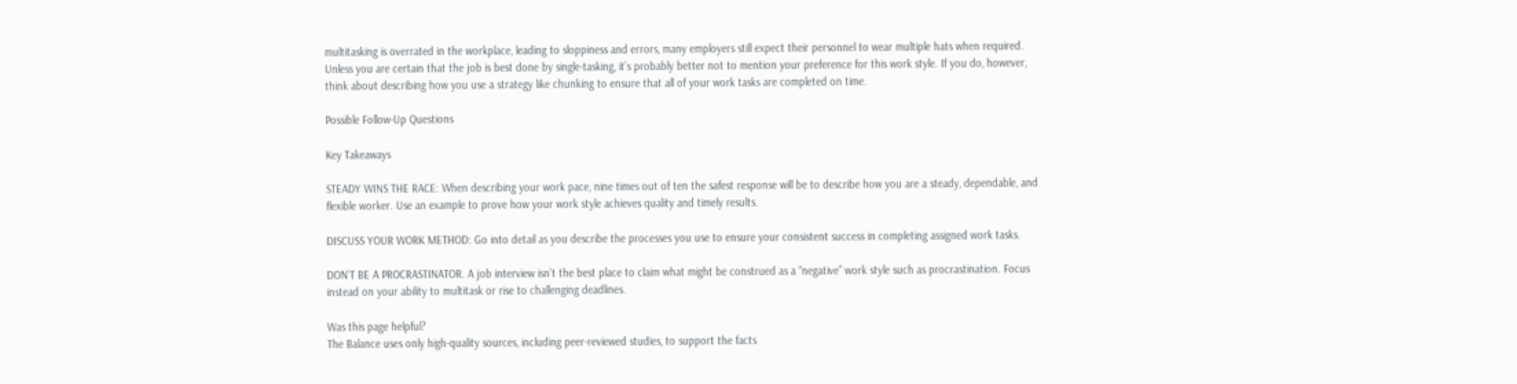multitasking is overrated in the workplace, leading to sloppiness and errors, many employers still expect their personnel to wear multiple hats when required. Unless you are certain that the job is best done by single-tasking, it’s probably better not to mention your preference for this work style. If you do, however, think about describing how you use a strategy like chunking to ensure that all of your work tasks are completed on time.

Possible Follow-Up Questions

Key Takeaways

STEADY WINS THE RACE: When describing your work pace, nine times out of ten the safest response will be to describe how you are a steady, dependable, and flexible worker. Use an example to prove how your work style achieves quality and timely results.

DISCUSS YOUR WORK METHOD: Go into detail as you describe the processes you use to ensure your consistent success in completing assigned work tasks.

DON’T BE A PROCRASTINATOR. A job interview isn’t the best place to claim what might be construed as a “negative” work style such as procrastination. Focus instead on your ability to multitask or rise to challenging deadlines.

Was this page helpful?
The Balance uses only high-quality sources, including peer-reviewed studies, to support the facts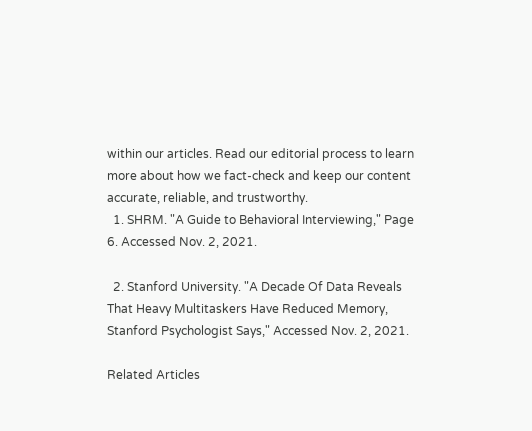within our articles. Read our editorial process to learn more about how we fact-check and keep our content accurate, reliable, and trustworthy.
  1. SHRM. "A Guide to Behavioral Interviewing," Page 6. Accessed Nov. 2, 2021.

  2. Stanford University. "A Decade Of Data Reveals That Heavy Multitaskers Have Reduced Memory, Stanford Psychologist Says," Accessed Nov. 2, 2021.

Related Articles